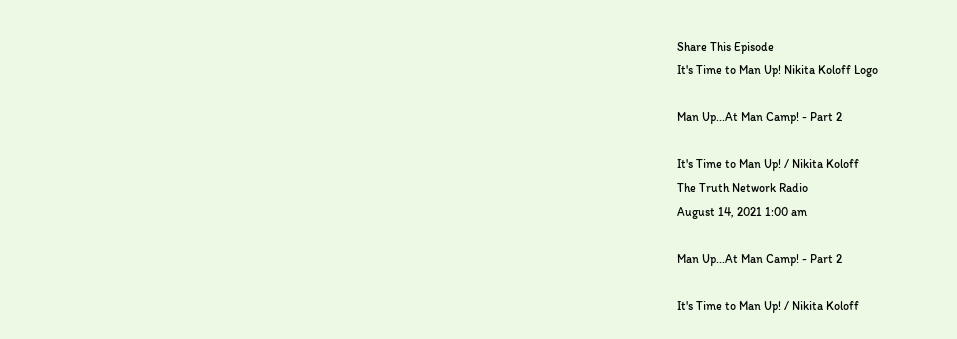Share This Episode
It's Time to Man Up! Nikita Koloff Logo

Man Up...At Man Camp! - Part 2

It's Time to Man Up! / Nikita Koloff
The Truth Network Radio
August 14, 2021 1:00 am

Man Up...At Man Camp! - Part 2

It's Time to Man Up! / Nikita Koloff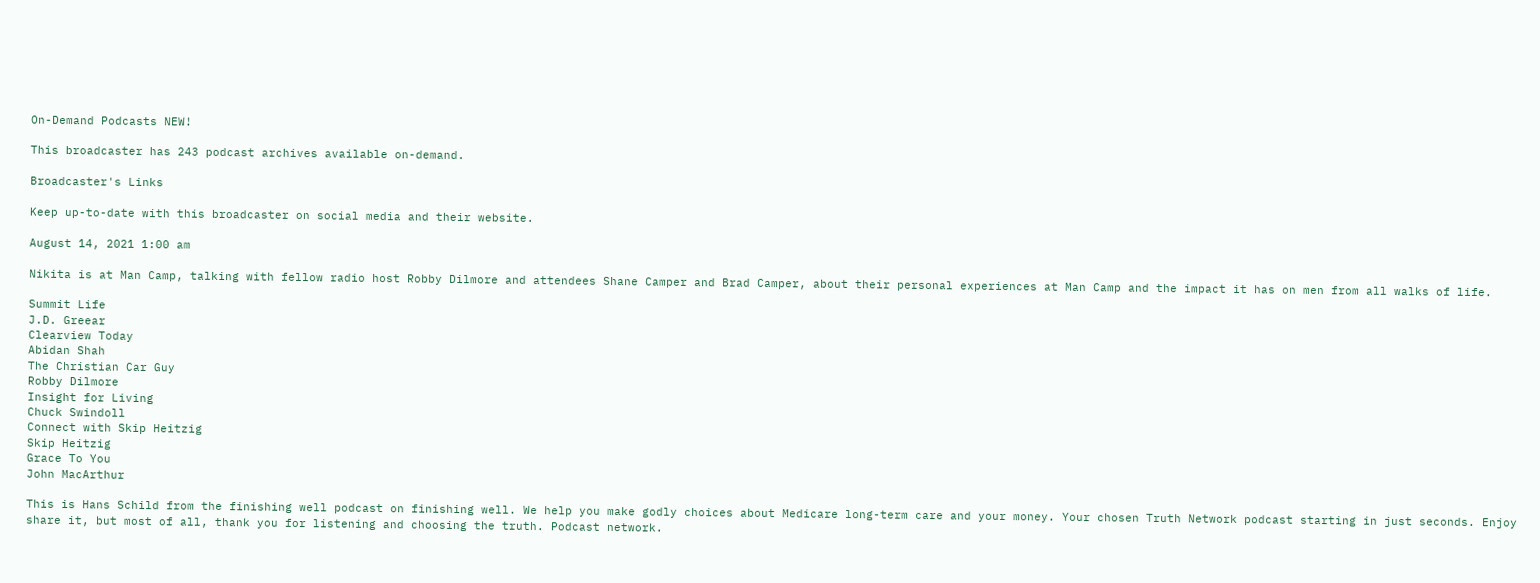On-Demand Podcasts NEW!

This broadcaster has 243 podcast archives available on-demand.

Broadcaster's Links

Keep up-to-date with this broadcaster on social media and their website.

August 14, 2021 1:00 am

Nikita is at Man Camp, talking with fellow radio host Robby Dilmore and attendees Shane Camper and Brad Camper, about their personal experiences at Man Camp and the impact it has on men from all walks of life.

Summit Life
J.D. Greear
Clearview Today
Abidan Shah
The Christian Car Guy
Robby Dilmore
Insight for Living
Chuck Swindoll
Connect with Skip Heitzig
Skip Heitzig
Grace To You
John MacArthur

This is Hans Schild from the finishing well podcast on finishing well. We help you make godly choices about Medicare long-term care and your money. Your chosen Truth Network podcast starting in just seconds. Enjoy share it, but most of all, thank you for listening and choosing the truth. Podcast network.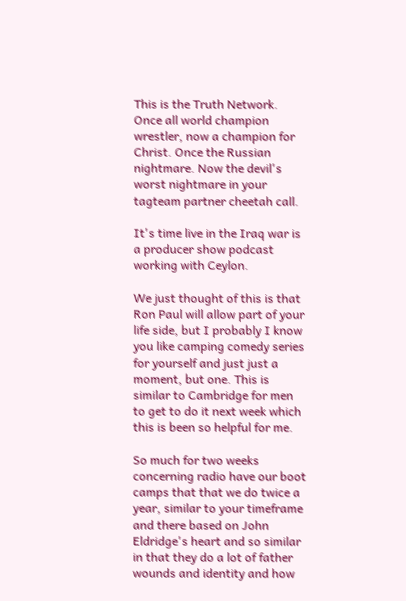This is the Truth Network. Once all world champion wrestler, now a champion for Christ. Once the Russian nightmare. Now the devil's worst nightmare in your tagteam partner cheetah call.

It's time live in the Iraq war is a producer show podcast working with Ceylon.

We just thought of this is that Ron Paul will allow part of your life side, but I probably I know you like camping comedy series for yourself and just just a moment, but one. This is similar to Cambridge for men to get to do it next week which this is been so helpful for me.

So much for two weeks concerning radio have our boot camps that that we do twice a year, similar to your timeframe and there based on John Eldridge's heart and so similar in that they do a lot of father wounds and identity and how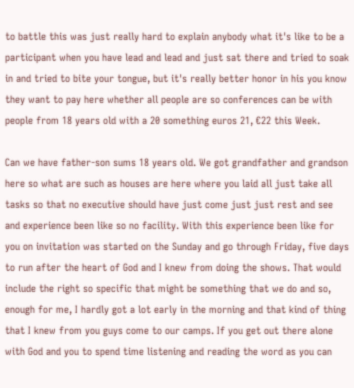to battle this was just really hard to explain anybody what it's like to be a participant when you have lead and lead and just sat there and tried to soak in and tried to bite your tongue, but it's really better honor in his you know they want to pay here whether all people are so conferences can be with people from 18 years old with a 20 something euros 21, €22 this Week.

Can we have father-son sums 18 years old. We got grandfather and grandson here so what are such as houses are here where you laid all just take all tasks so that no executive should have just come just just rest and see and experience been like so no facility. With this experience been like for you on invitation was started on the Sunday and go through Friday, five days to run after the heart of God and I knew from doing the shows. That would include the right so specific that might be something that we do and so, enough for me, I hardly got a lot early in the morning and that kind of thing that I knew from you guys come to our camps. If you get out there alone with God and you to spend time listening and reading the word as you can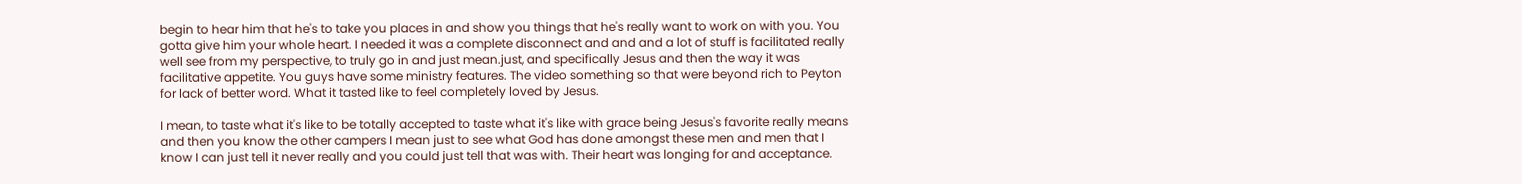begin to hear him that he's to take you places in and show you things that he's really want to work on with you. You gotta give him your whole heart. I needed it was a complete disconnect and and and a lot of stuff is facilitated really well see from my perspective, to truly go in and just mean.just, and specifically Jesus and then the way it was facilitative appetite. You guys have some ministry features. The video something so that were beyond rich to Peyton for lack of better word. What it tasted like to feel completely loved by Jesus.

I mean, to taste what it's like to be totally accepted to taste what it's like with grace being Jesus's favorite really means and then you know the other campers I mean just to see what God has done amongst these men and men that I know I can just tell it never really and you could just tell that was with. Their heart was longing for and acceptance.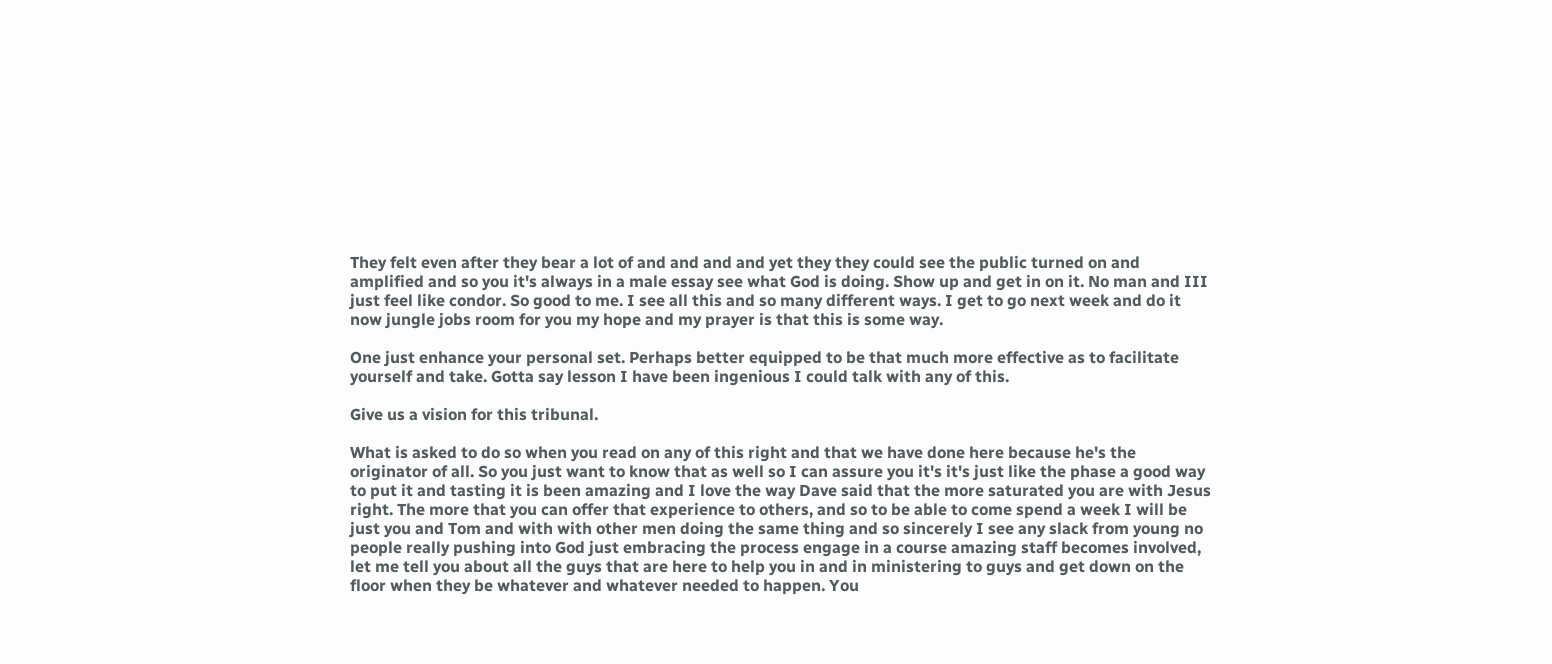They felt even after they bear a lot of and and and and yet they they could see the public turned on and amplified and so you it's always in a male essay see what God is doing. Show up and get in on it. No man and III just feel like condor. So good to me. I see all this and so many different ways. I get to go next week and do it now jungle jobs room for you my hope and my prayer is that this is some way.

One just enhance your personal set. Perhaps better equipped to be that much more effective as to facilitate yourself and take. Gotta say lesson I have been ingenious I could talk with any of this.

Give us a vision for this tribunal.

What is asked to do so when you read on any of this right and that we have done here because he's the originator of all. So you just want to know that as well so I can assure you it's it's just like the phase a good way to put it and tasting it is been amazing and I love the way Dave said that the more saturated you are with Jesus right. The more that you can offer that experience to others, and so to be able to come spend a week I will be just you and Tom and with with other men doing the same thing and so sincerely I see any slack from young no people really pushing into God just embracing the process engage in a course amazing staff becomes involved, let me tell you about all the guys that are here to help you in and in ministering to guys and get down on the floor when they be whatever and whatever needed to happen. You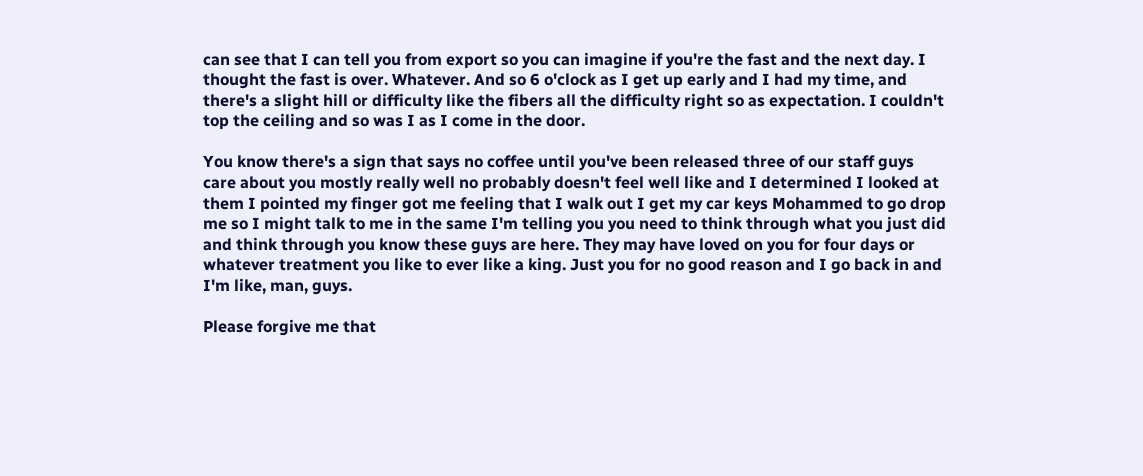can see that I can tell you from export so you can imagine if you're the fast and the next day. I thought the fast is over. Whatever. And so 6 o'clock as I get up early and I had my time, and there's a slight hill or difficulty like the fibers all the difficulty right so as expectation. I couldn't top the ceiling and so was I as I come in the door.

You know there's a sign that says no coffee until you've been released three of our staff guys care about you mostly really well no probably doesn't feel well like and I determined I looked at them I pointed my finger got me feeling that I walk out I get my car keys Mohammed to go drop me so I might talk to me in the same I'm telling you you need to think through what you just did and think through you know these guys are here. They may have loved on you for four days or whatever treatment you like to ever like a king. Just you for no good reason and I go back in and I'm like, man, guys.

Please forgive me that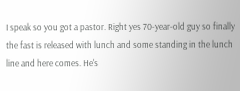I speak so you got a pastor. Right yes 70-year-old guy so finally the fast is released with lunch and some standing in the lunch line and here comes. He's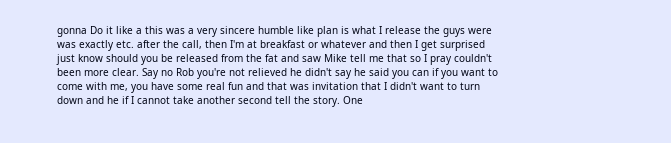gonna Do it like a this was a very sincere humble like plan is what I release the guys were was exactly etc. after the call, then I'm at breakfast or whatever and then I get surprised just know should you be released from the fat and saw Mike tell me that so I pray couldn't been more clear. Say no Rob you're not relieved he didn't say he said you can if you want to come with me, you have some real fun and that was invitation that I didn't want to turn down and he if I cannot take another second tell the story. One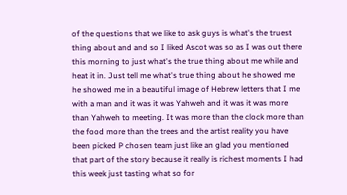of the questions that we like to ask guys is what's the truest thing about and and so I liked Ascot was so as I was out there this morning to just what's the true thing about me while and heat it in. Just tell me what's true thing about he showed me he showed me in a beautiful image of Hebrew letters that I me with a man and it was it was Yahweh and it was it was more than Yahweh to meeting. It was more than the clock more than the food more than the trees and the artist reality you have been picked P chosen team just like an glad you mentioned that part of the story because it really is richest moments I had this week just tasting what so for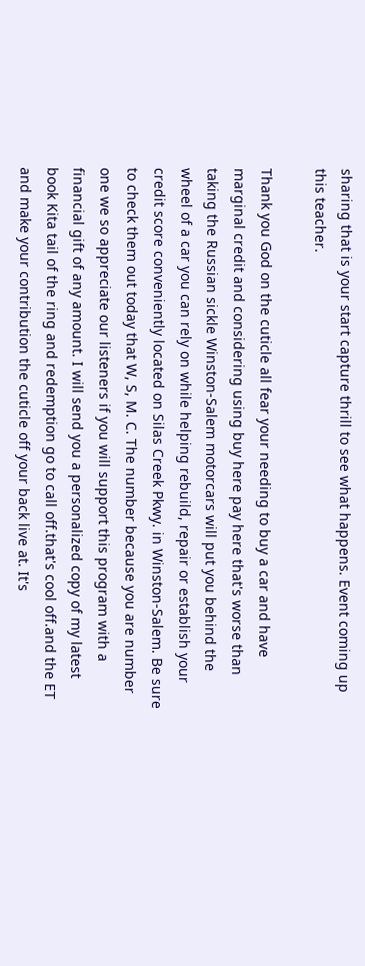sharing that is your start capture thrill to see what happens. Event coming up this teacher.

Thank you God on the cuticle all fear your needing to buy a car and have marginal credit and considering using buy here pay here that's worse than taking the Russian sickle Winston-Salem motorcars will put you behind the wheel of a car you can rely on while helping rebuild, repair or establish your credit score conveniently located on Silas Creek Pkwy. in Winston-Salem. Be sure to check them out today that W, S, M. C. The number because you are number one we so appreciate our listeners if you will support this program with a financial gift of any amount. I will send you a personalized copy of my latest book Kita tail of the ring and redemption go to call off.that's cool off.and the ET and make your contribution the cuticle off your back live at. It's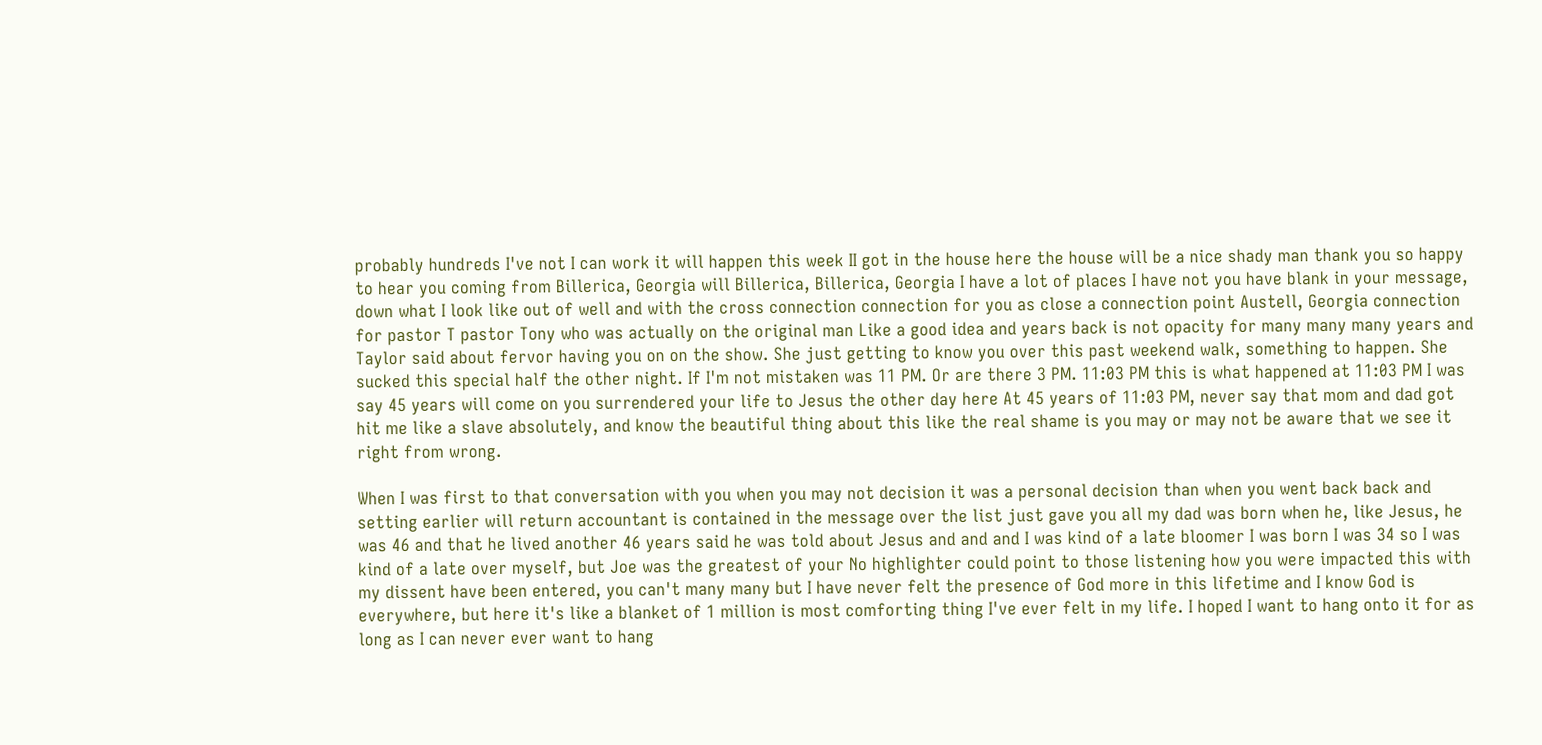probably hundreds I've not I can work it will happen this week II got in the house here the house will be a nice shady man thank you so happy to hear you coming from Billerica, Georgia will Billerica, Billerica, Georgia I have a lot of places I have not you have blank in your message, down what I look like out of well and with the cross connection connection for you as close a connection point Austell, Georgia connection for pastor T pastor Tony who was actually on the original man Like a good idea and years back is not opacity for many many many years and Taylor said about fervor having you on on the show. She just getting to know you over this past weekend walk, something to happen. She sucked this special half the other night. If I'm not mistaken was 11 PM. Or are there 3 PM. 11:03 PM this is what happened at 11:03 PM I was say 45 years will come on you surrendered your life to Jesus the other day here At 45 years of 11:03 PM, never say that mom and dad got hit me like a slave absolutely, and know the beautiful thing about this like the real shame is you may or may not be aware that we see it right from wrong.

When I was first to that conversation with you when you may not decision it was a personal decision than when you went back back and setting earlier will return accountant is contained in the message over the list just gave you all my dad was born when he, like Jesus, he was 46 and that he lived another 46 years said he was told about Jesus and and and I was kind of a late bloomer I was born I was 34 so I was kind of a late over myself, but Joe was the greatest of your No highlighter could point to those listening how you were impacted this with my dissent have been entered, you can't many many but I have never felt the presence of God more in this lifetime and I know God is everywhere, but here it's like a blanket of 1 million is most comforting thing I've ever felt in my life. I hoped I want to hang onto it for as long as I can never ever want to hang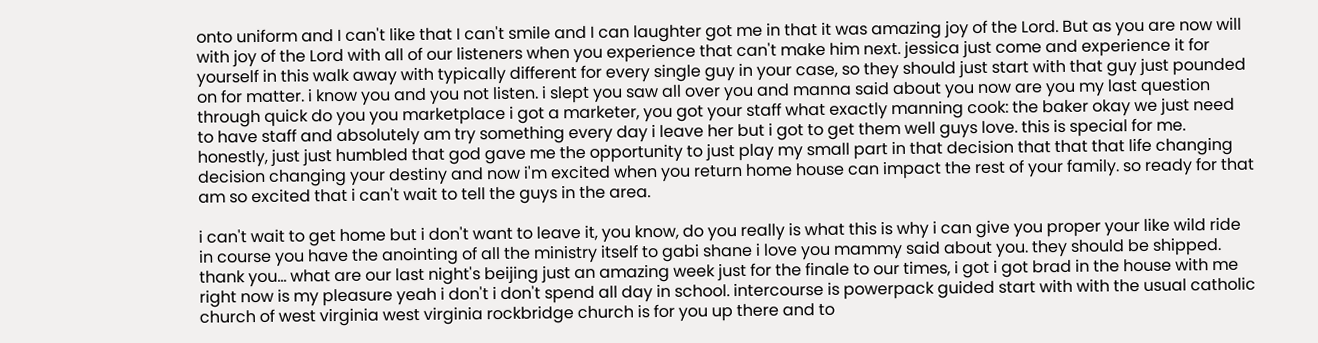onto uniform and I can't like that I can't smile and I can laughter got me in that it was amazing joy of the Lord. But as you are now will with joy of the Lord with all of our listeners when you experience that can't make him next. jessica just come and experience it for yourself in this walk away with typically different for every single guy in your case, so they should just start with that guy just pounded on for matter. i know you and you not listen. i slept you saw all over you and manna said about you now are you my last question through quick do you you marketplace i got a marketer, you got your staff what exactly manning cook: the baker okay we just need to have staff and absolutely am try something every day i leave her but i got to get them well guys love. this is special for me. honestly, just just humbled that god gave me the opportunity to just play my small part in that decision that that that life changing decision changing your destiny and now i'm excited when you return home house can impact the rest of your family. so ready for that am so excited that i can't wait to tell the guys in the area.

i can't wait to get home but i don't want to leave it, you know, do you really is what this is why i can give you proper your like wild ride in course you have the anointing of all the ministry itself to gabi shane i love you mammy said about you. they should be shipped. thank you… what are our last night's beijing just an amazing week just for the finale to our times, i got i got brad in the house with me right now is my pleasure yeah i don't i don't spend all day in school. intercourse is powerpack guided start with with the usual catholic church of west virginia west virginia rockbridge church is for you up there and to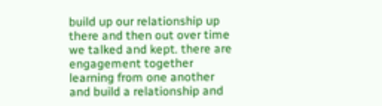build up our relationship up there and then out over time we talked and kept. there are engagement together learning from one another and build a relationship and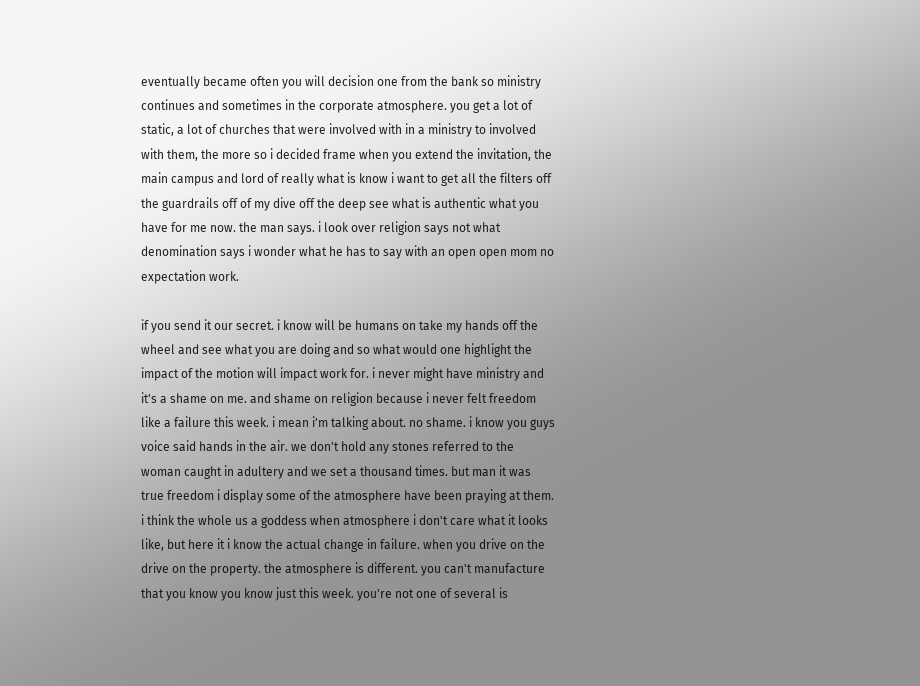eventually became often you will decision one from the bank so ministry continues and sometimes in the corporate atmosphere. you get a lot of static, a lot of churches that were involved with in a ministry to involved with them, the more so i decided frame when you extend the invitation, the main campus and lord of really what is know i want to get all the filters off the guardrails off of my dive off the deep see what is authentic what you have for me now. the man says. i look over religion says not what denomination says i wonder what he has to say with an open open mom no expectation work.

if you send it our secret. i know will be humans on take my hands off the wheel and see what you are doing and so what would one highlight the impact of the motion will impact work for. i never might have ministry and it's a shame on me. and shame on religion because i never felt freedom like a failure this week. i mean i'm talking about. no shame. i know you guys voice said hands in the air. we don't hold any stones referred to the woman caught in adultery and we set a thousand times. but man it was true freedom i display some of the atmosphere have been praying at them. i think the whole us a goddess when atmosphere i don't care what it looks like, but here it i know the actual change in failure. when you drive on the drive on the property. the atmosphere is different. you can't manufacture that you know you know just this week. you're not one of several is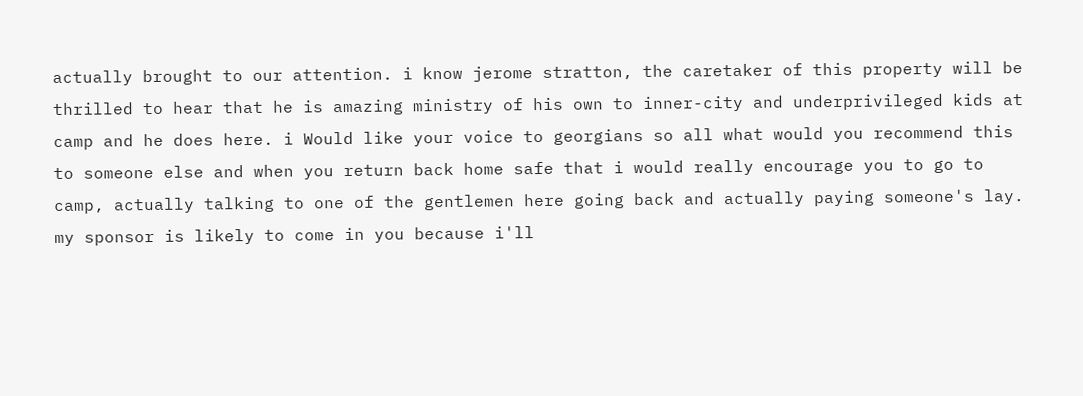actually brought to our attention. i know jerome stratton, the caretaker of this property will be thrilled to hear that he is amazing ministry of his own to inner-city and underprivileged kids at camp and he does here. i Would like your voice to georgians so all what would you recommend this to someone else and when you return back home safe that i would really encourage you to go to camp, actually talking to one of the gentlemen here going back and actually paying someone's lay. my sponsor is likely to come in you because i'll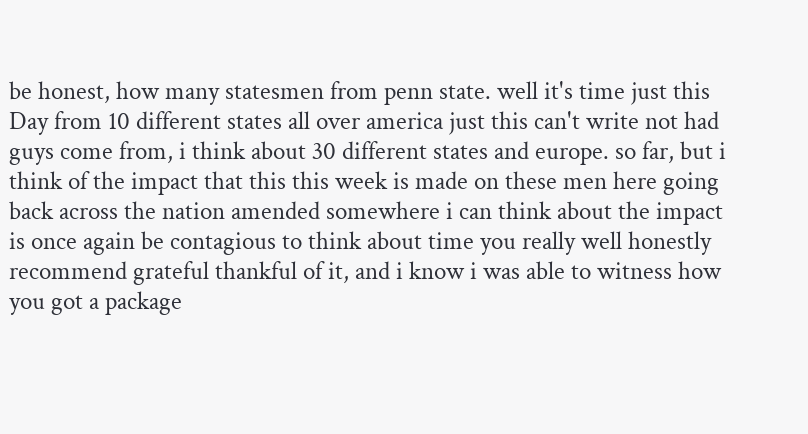be honest, how many statesmen from penn state. well it's time just this Day from 10 different states all over america just this can't write not had guys come from, i think about 30 different states and europe. so far, but i think of the impact that this this week is made on these men here going back across the nation amended somewhere i can think about the impact is once again be contagious to think about time you really well honestly recommend grateful thankful of it, and i know i was able to witness how you got a package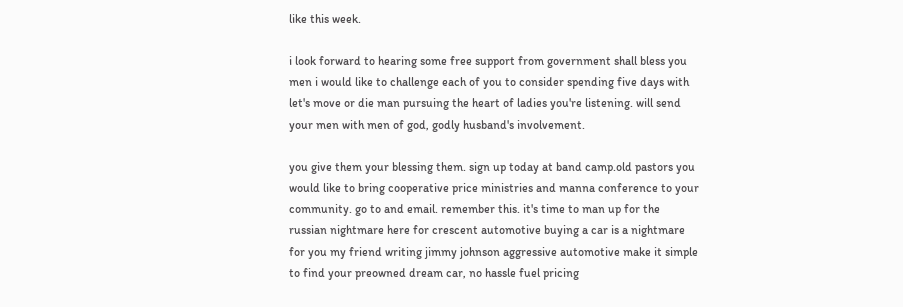like this week.

i look forward to hearing some free support from government shall bless you men i would like to challenge each of you to consider spending five days with let's move or die man pursuing the heart of ladies you're listening. will send your men with men of god, godly husband's involvement.

you give them your blessing them. sign up today at band camp.old pastors you would like to bring cooperative price ministries and manna conference to your community. go to and email. remember this. it's time to man up for the russian nightmare here for crescent automotive buying a car is a nightmare for you my friend writing jimmy johnson aggressive automotive make it simple to find your preowned dream car, no hassle fuel pricing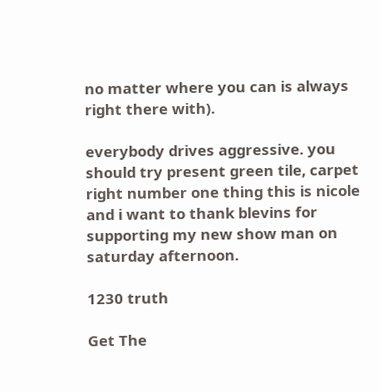no matter where you can is always right there with).

everybody drives aggressive. you should try present green tile, carpet right number one thing this is nicole and i want to thank blevins for supporting my new show man on saturday afternoon.

1230 truth

Get The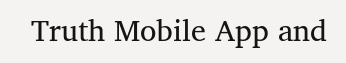Truth Mobile App and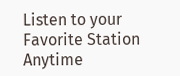Listen to your Favorite Station Anytime